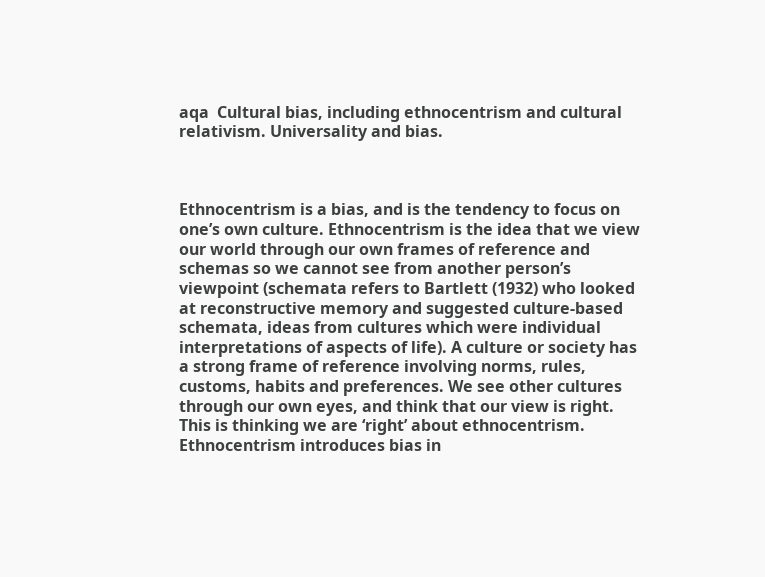aqa  Cultural bias, including ethnocentrism and cultural relativism. Universality and bias.



Ethnocentrism is a bias, and is the tendency to focus on one’s own culture. Ethnocentrism is the idea that we view our world through our own frames of reference and schemas so we cannot see from another person’s viewpoint (schemata refers to Bartlett (1932) who looked at reconstructive memory and suggested culture-based schemata, ideas from cultures which were individual interpretations of aspects of life). A culture or society has a strong frame of reference involving norms, rules, customs, habits and preferences. We see other cultures through our own eyes, and think that our view is right. This is thinking we are ‘right’ about ethnocentrism. Ethnocentrism introduces bias in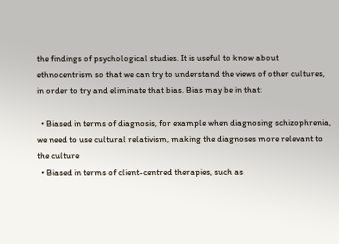the findings of psychological studies. It is useful to know about ethnocentrism so that we can try to understand the views of other cultures, in order to try and eliminate that bias. Bias may be in that:

  • Biased in terms of diagnosis, for example when diagnosing schizophrenia, we need to use cultural relativism, making the diagnoses more relevant to the culture
  • Biased in terms of client-centred therapies, such as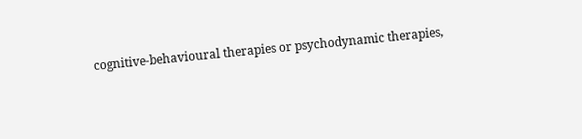cognitive-behavioural therapies or psychodynamic therapies,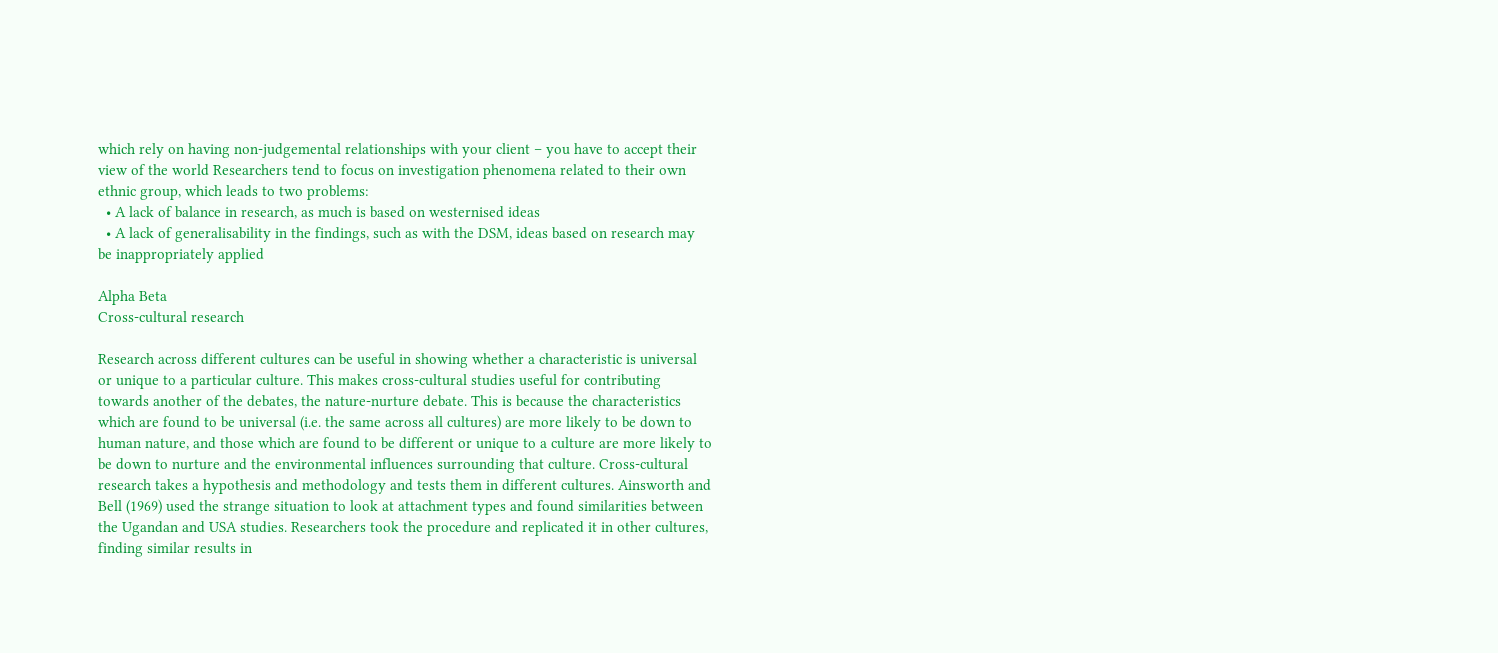which rely on having non-judgemental relationships with your client – you have to accept their view of the world Researchers tend to focus on investigation phenomena related to their own ethnic group, which leads to two problems:
  • A lack of balance in research, as much is based on westernised ideas
  • A lack of generalisability in the findings, such as with the DSM, ideas based on research may be inappropriately applied

Alpha Beta
Cross-cultural research

Research across different cultures can be useful in showing whether a characteristic is universal or unique to a particular culture. This makes cross-cultural studies useful for contributing towards another of the debates, the nature-nurture debate. This is because the characteristics which are found to be universal (i.e. the same across all cultures) are more likely to be down to human nature, and those which are found to be different or unique to a culture are more likely to be down to nurture and the environmental influences surrounding that culture. Cross-cultural research takes a hypothesis and methodology and tests them in different cultures. Ainsworth and Bell (1969) used the strange situation to look at attachment types and found similarities between the Ugandan and USA studies. Researchers took the procedure and replicated it in other cultures, finding similar results in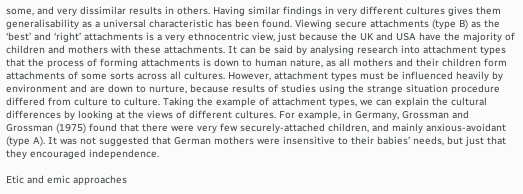some, and very dissimilar results in others. Having similar findings in very different cultures gives them generalisability as a universal characteristic has been found. Viewing secure attachments (type B) as the ‘best’ and ‘right’ attachments is a very ethnocentric view, just because the UK and USA have the majority of children and mothers with these attachments. It can be said by analysing research into attachment types that the process of forming attachments is down to human nature, as all mothers and their children form attachments of some sorts across all cultures. However, attachment types must be influenced heavily by environment and are down to nurture, because results of studies using the strange situation procedure differed from culture to culture. Taking the example of attachment types, we can explain the cultural differences by looking at the views of different cultures. For example, in Germany, Grossman and Grossman (1975) found that there were very few securely-attached children, and mainly anxious-avoidant (type A). It was not suggested that German mothers were insensitive to their babies’ needs, but just that they encouraged independence.

Etic and emic approaches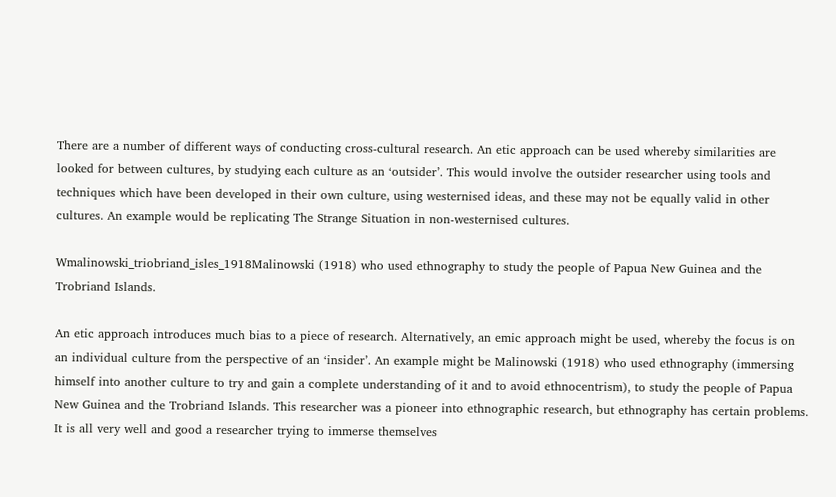There are a number of different ways of conducting cross-cultural research. An etic approach can be used whereby similarities are looked for between cultures, by studying each culture as an ‘outsider’. This would involve the outsider researcher using tools and techniques which have been developed in their own culture, using westernised ideas, and these may not be equally valid in other cultures. An example would be replicating The Strange Situation in non-westernised cultures.

Wmalinowski_triobriand_isles_1918Malinowski (1918) who used ethnography to study the people of Papua New Guinea and the Trobriand Islands.

An etic approach introduces much bias to a piece of research. Alternatively, an emic approach might be used, whereby the focus is on an individual culture from the perspective of an ‘insider’. An example might be Malinowski (1918) who used ethnography (immersing himself into another culture to try and gain a complete understanding of it and to avoid ethnocentrism), to study the people of Papua New Guinea and the Trobriand Islands. This researcher was a pioneer into ethnographic research, but ethnography has certain problems. It is all very well and good a researcher trying to immerse themselves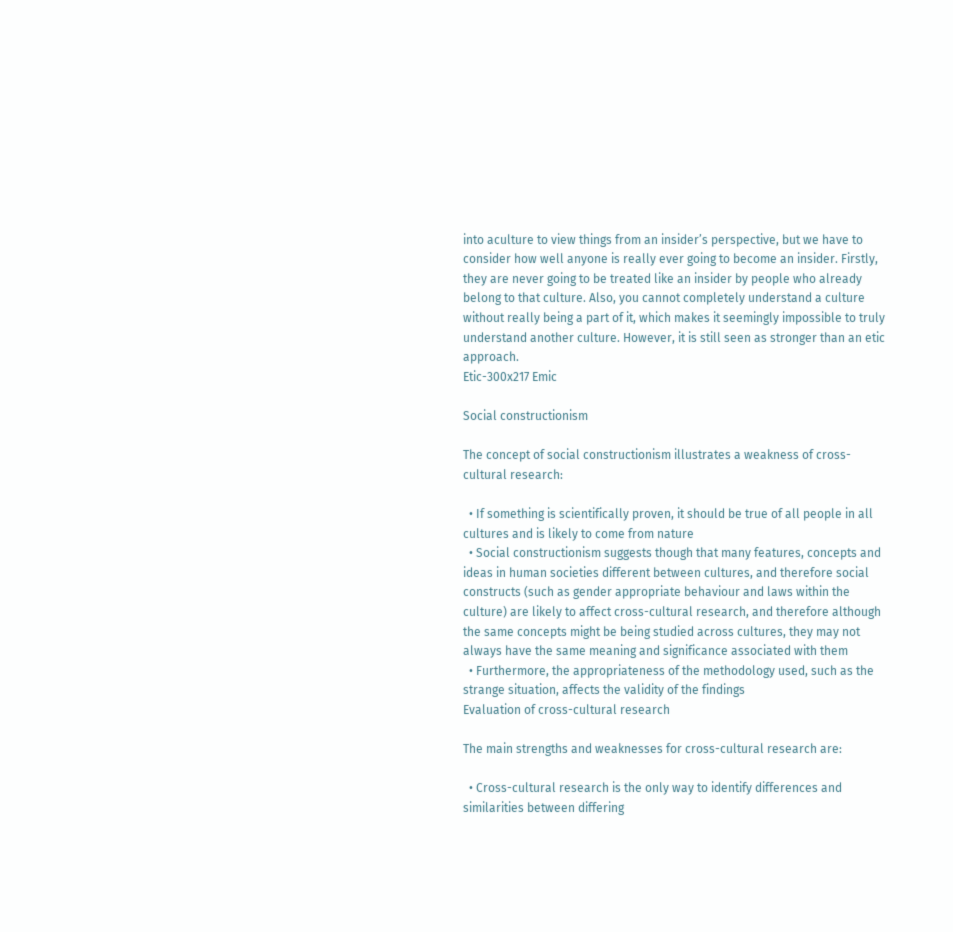into aculture to view things from an insider’s perspective, but we have to consider how well anyone is really ever going to become an insider. Firstly, they are never going to be treated like an insider by people who already belong to that culture. Also, you cannot completely understand a culture without really being a part of it, which makes it seemingly impossible to truly understand another culture. However, it is still seen as stronger than an etic approach.
Etic-300x217 Emic

Social constructionism

The concept of social constructionism illustrates a weakness of cross-cultural research:

  • If something is scientifically proven, it should be true of all people in all cultures and is likely to come from nature
  • Social constructionism suggests though that many features, concepts and ideas in human societies different between cultures, and therefore social constructs (such as gender appropriate behaviour and laws within the culture) are likely to affect cross-cultural research, and therefore although the same concepts might be being studied across cultures, they may not always have the same meaning and significance associated with them
  • Furthermore, the appropriateness of the methodology used, such as the strange situation, affects the validity of the findings
Evaluation of cross-cultural research

The main strengths and weaknesses for cross-cultural research are:

  • Cross-cultural research is the only way to identify differences and similarities between differing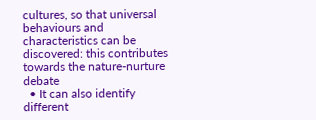cultures, so that universal behaviours and characteristics can be discovered: this contributes towards the nature-nurture debate
  • It can also identify different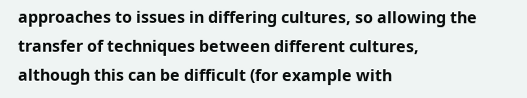approaches to issues in differing cultures, so allowing the transfer of techniques between different cultures, although this can be difficult (for example with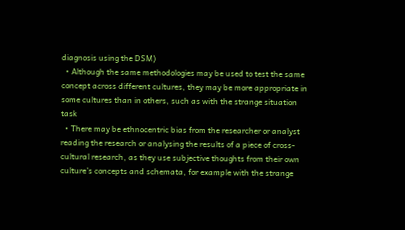diagnosis using the DSM)
  • Although the same methodologies may be used to test the same concept across different cultures, they may be more appropriate in some cultures than in others, such as with the strange situation task
  • There may be ethnocentric bias from the researcher or analyst reading the research or analysing the results of a piece of cross-cultural research, as they use subjective thoughts from their own culture’s concepts and schemata, for example with the strange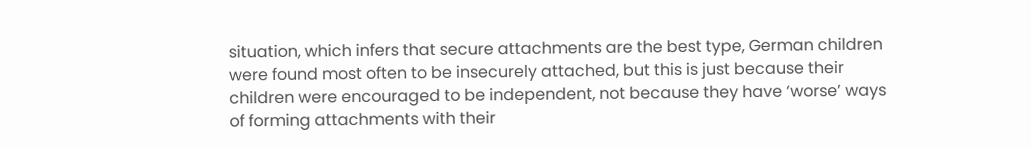situation, which infers that secure attachments are the best type, German children were found most often to be insecurely attached, but this is just because their children were encouraged to be independent, not because they have ‘worse’ ways of forming attachments with their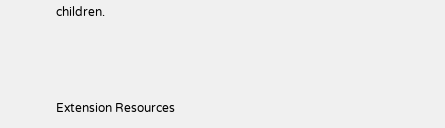children.



Extension Resources